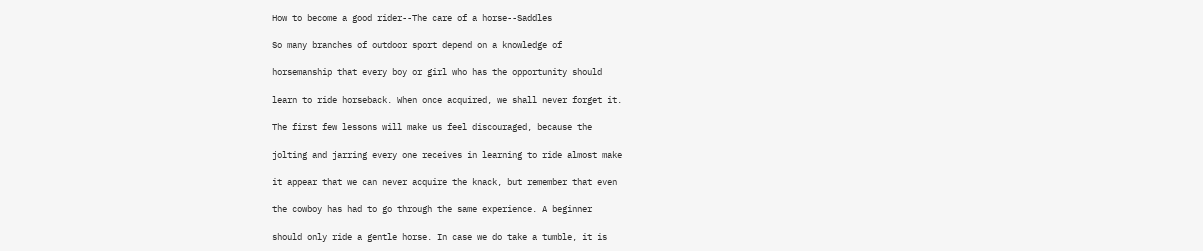How to become a good rider--The care of a horse--Saddles

So many branches of outdoor sport depend on a knowledge of

horsemanship that every boy or girl who has the opportunity should

learn to ride horseback. When once acquired, we shall never forget it.

The first few lessons will make us feel discouraged, because the

jolting and jarring every one receives in learning to ride almost make

it appear that we can never acquire the knack, but remember that even

the cowboy has had to go through the same experience. A beginner

should only ride a gentle horse. In case we do take a tumble, it is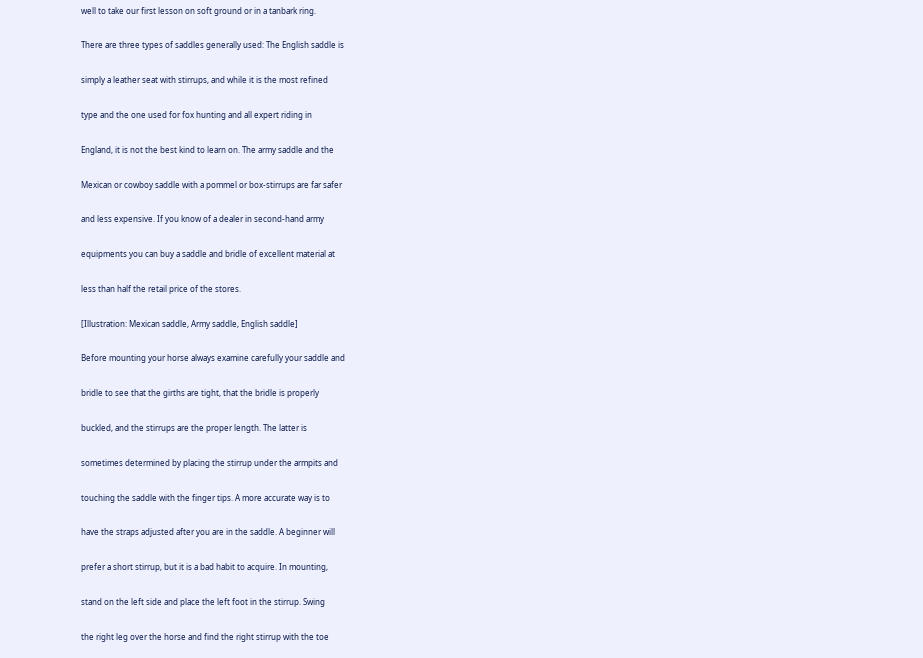well to take our first lesson on soft ground or in a tanbark ring.

There are three types of saddles generally used: The English saddle is

simply a leather seat with stirrups, and while it is the most refined

type and the one used for fox hunting and all expert riding in

England, it is not the best kind to learn on. The army saddle and the

Mexican or cowboy saddle with a pommel or box-stirrups are far safer

and less expensive. If you know of a dealer in second-hand army

equipments you can buy a saddle and bridle of excellent material at

less than half the retail price of the stores.

[Illustration: Mexican saddle, Army saddle, English saddle]

Before mounting your horse always examine carefully your saddle and

bridle to see that the girths are tight, that the bridle is properly

buckled, and the stirrups are the proper length. The latter is

sometimes determined by placing the stirrup under the armpits and

touching the saddle with the finger tips. A more accurate way is to

have the straps adjusted after you are in the saddle. A beginner will

prefer a short stirrup, but it is a bad habit to acquire. In mounting,

stand on the left side and place the left foot in the stirrup. Swing

the right leg over the horse and find the right stirrup with the toe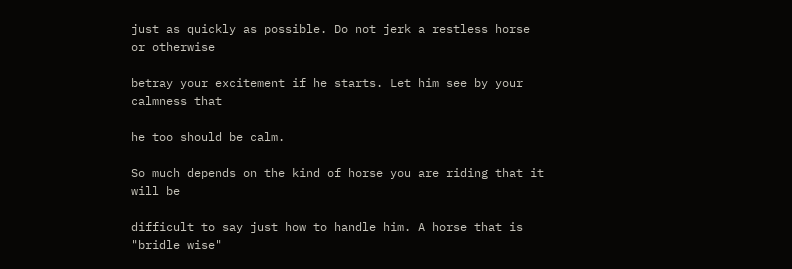just as quickly as possible. Do not jerk a restless horse or otherwise

betray your excitement if he starts. Let him see by your calmness that

he too should be calm.

So much depends on the kind of horse you are riding that it will be

difficult to say just how to handle him. A horse that is "bridle wise"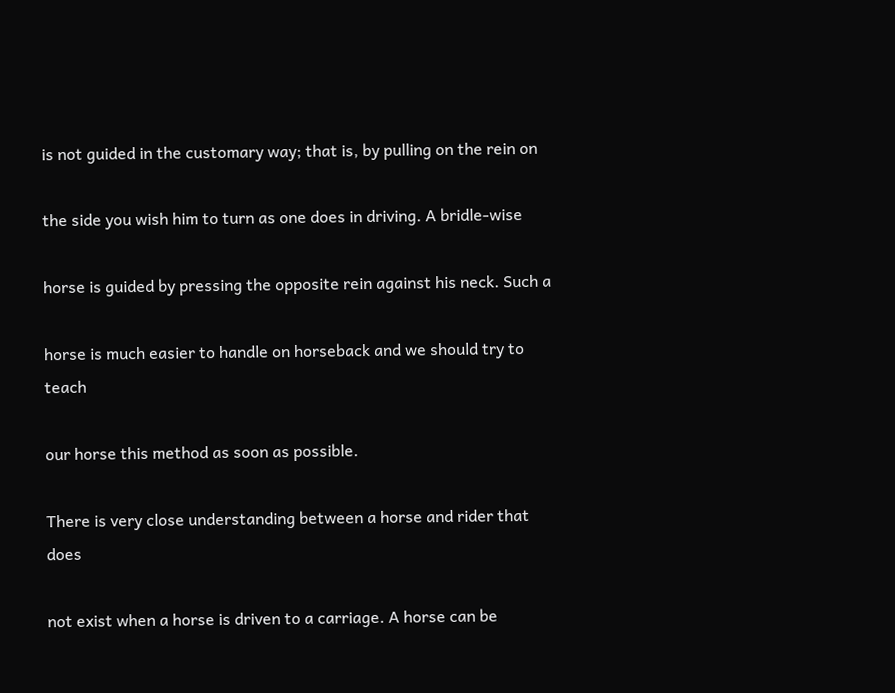is not guided in the customary way; that is, by pulling on the rein on

the side you wish him to turn as one does in driving. A bridle-wise

horse is guided by pressing the opposite rein against his neck. Such a

horse is much easier to handle on horseback and we should try to teach

our horse this method as soon as possible.

There is very close understanding between a horse and rider that does

not exist when a horse is driven to a carriage. A horse can be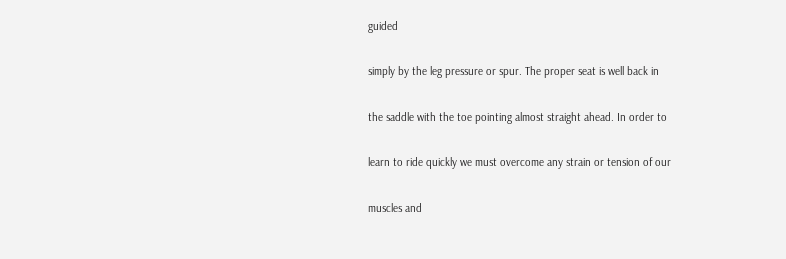guided

simply by the leg pressure or spur. The proper seat is well back in

the saddle with the toe pointing almost straight ahead. In order to

learn to ride quickly we must overcome any strain or tension of our

muscles and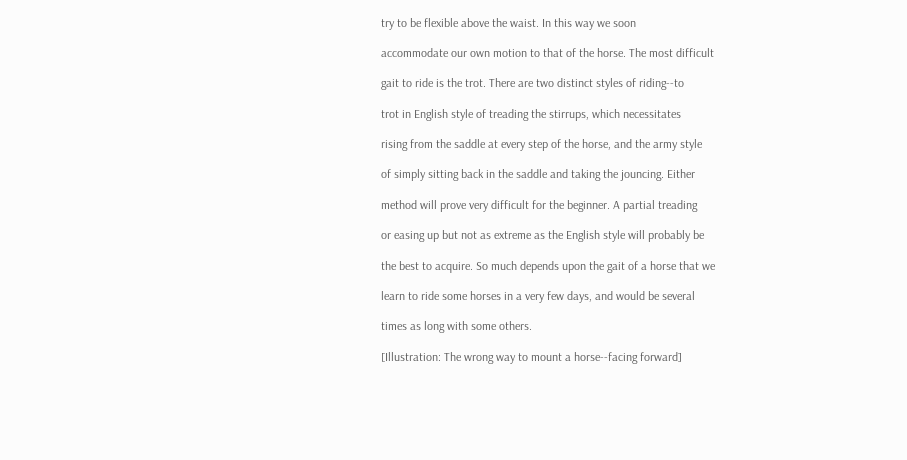try to be flexible above the waist. In this way we soon

accommodate our own motion to that of the horse. The most difficult

gait to ride is the trot. There are two distinct styles of riding--to

trot in English style of treading the stirrups, which necessitates

rising from the saddle at every step of the horse, and the army style

of simply sitting back in the saddle and taking the jouncing. Either

method will prove very difficult for the beginner. A partial treading

or easing up but not as extreme as the English style will probably be

the best to acquire. So much depends upon the gait of a horse that we

learn to ride some horses in a very few days, and would be several

times as long with some others.

[Illustration: The wrong way to mount a horse--facing forward]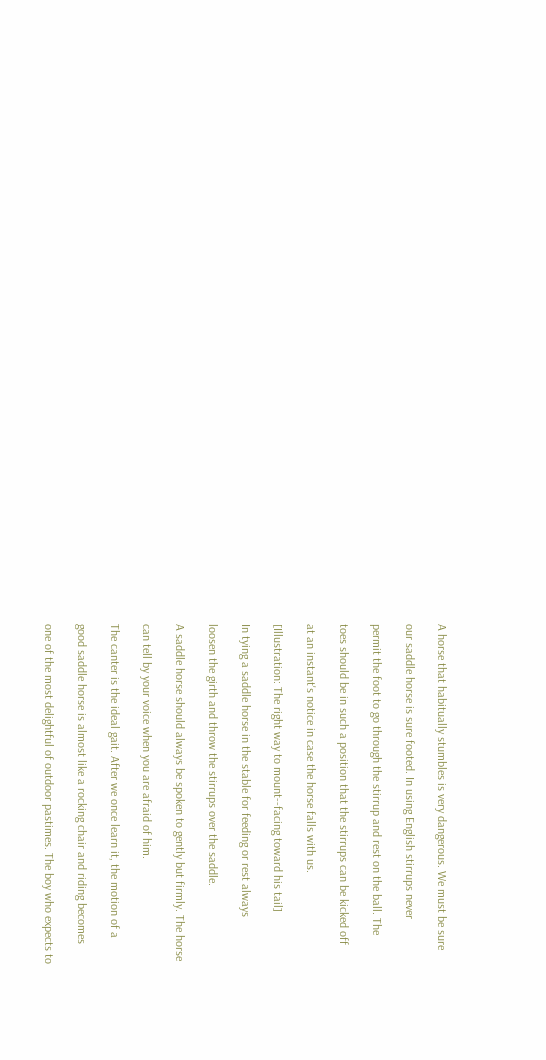A horse that habitually stumbles is very dangerous. We must be sure

our saddle horse is sure footed. In using English stirrups never

permit the foot to go through the stirrup and rest on the ball. The

toes should be in such a position that the stirrups can be kicked off

at an instant's notice in case the horse falls with us.

[Illustration: The right way to mount--facing toward his tail]

In tying a saddle horse in the stable for feeding or rest always

loosen the girth and throw the stirrups over the saddle.

A saddle horse should always be spoken to gently but firmly. The horse

can tell by your voice when you are afraid of him.

The canter is the ideal gait. After we once learn it, the motion of a

good saddle horse is almost like a rocking chair and riding becomes

one of the most delightful of outdoor pastimes. The boy who expects to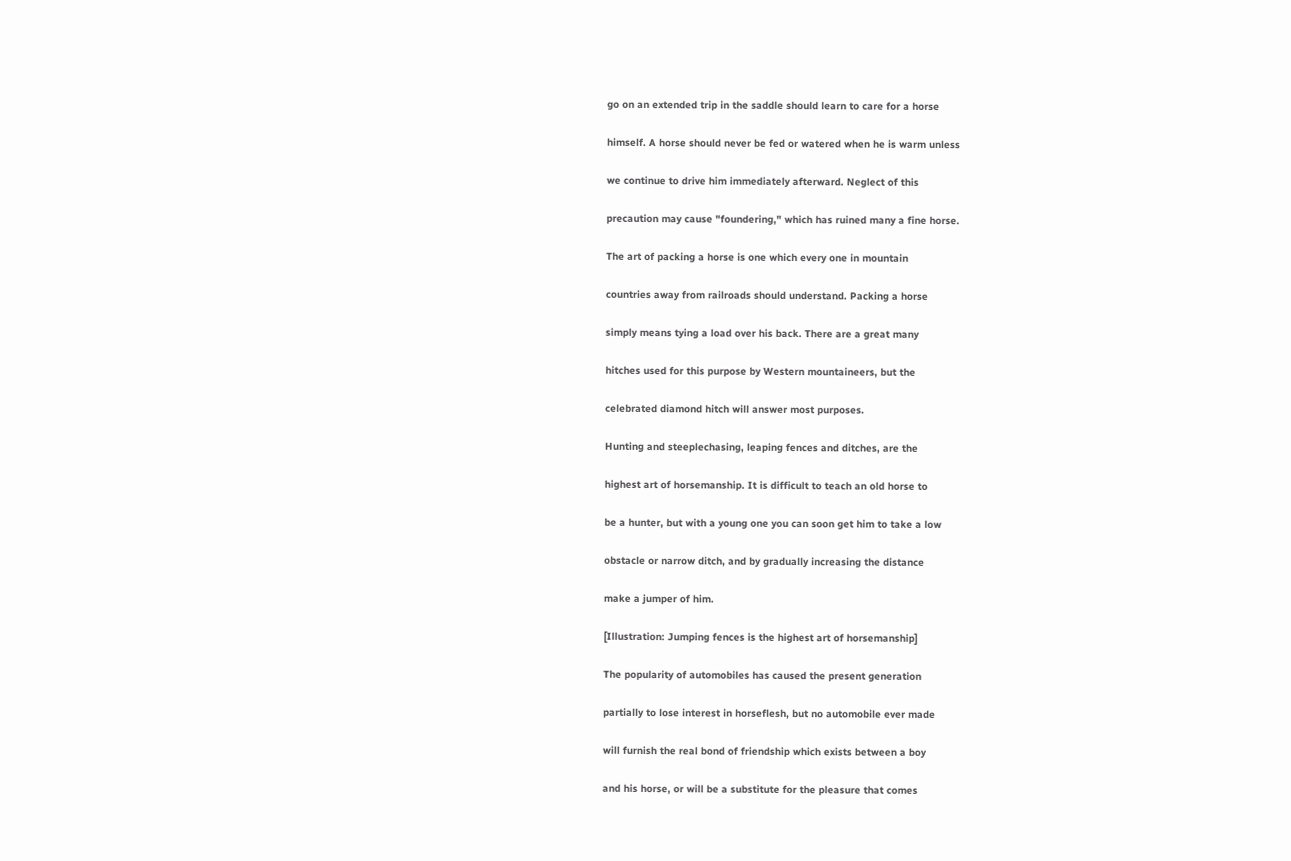go on an extended trip in the saddle should learn to care for a horse

himself. A horse should never be fed or watered when he is warm unless

we continue to drive him immediately afterward. Neglect of this

precaution may cause "foundering," which has ruined many a fine horse.

The art of packing a horse is one which every one in mountain

countries away from railroads should understand. Packing a horse

simply means tying a load over his back. There are a great many

hitches used for this purpose by Western mountaineers, but the

celebrated diamond hitch will answer most purposes.

Hunting and steeplechasing, leaping fences and ditches, are the

highest art of horsemanship. It is difficult to teach an old horse to

be a hunter, but with a young one you can soon get him to take a low

obstacle or narrow ditch, and by gradually increasing the distance

make a jumper of him.

[Illustration: Jumping fences is the highest art of horsemanship]

The popularity of automobiles has caused the present generation

partially to lose interest in horseflesh, but no automobile ever made

will furnish the real bond of friendship which exists between a boy

and his horse, or will be a substitute for the pleasure that comes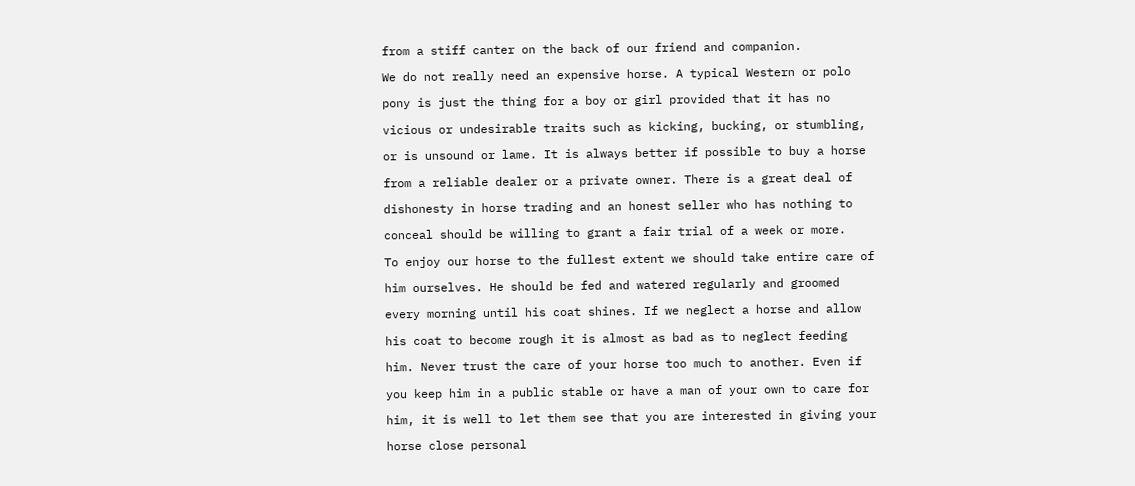from a stiff canter on the back of our friend and companion.

We do not really need an expensive horse. A typical Western or polo

pony is just the thing for a boy or girl provided that it has no

vicious or undesirable traits such as kicking, bucking, or stumbling,

or is unsound or lame. It is always better if possible to buy a horse

from a reliable dealer or a private owner. There is a great deal of

dishonesty in horse trading and an honest seller who has nothing to

conceal should be willing to grant a fair trial of a week or more.

To enjoy our horse to the fullest extent we should take entire care of

him ourselves. He should be fed and watered regularly and groomed

every morning until his coat shines. If we neglect a horse and allow

his coat to become rough it is almost as bad as to neglect feeding

him. Never trust the care of your horse too much to another. Even if

you keep him in a public stable or have a man of your own to care for

him, it is well to let them see that you are interested in giving your

horse close personal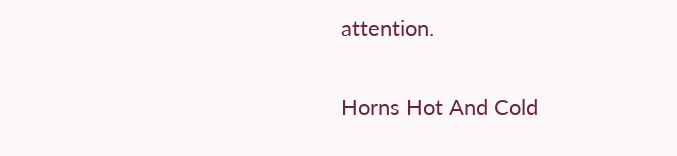attention.

Horns Hot And Cold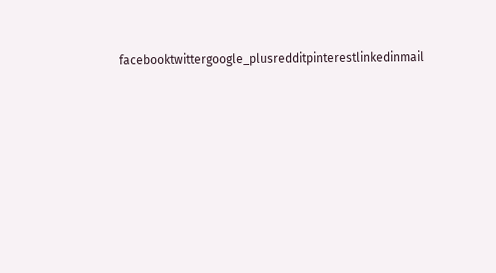facebooktwittergoogle_plusredditpinterestlinkedinmail